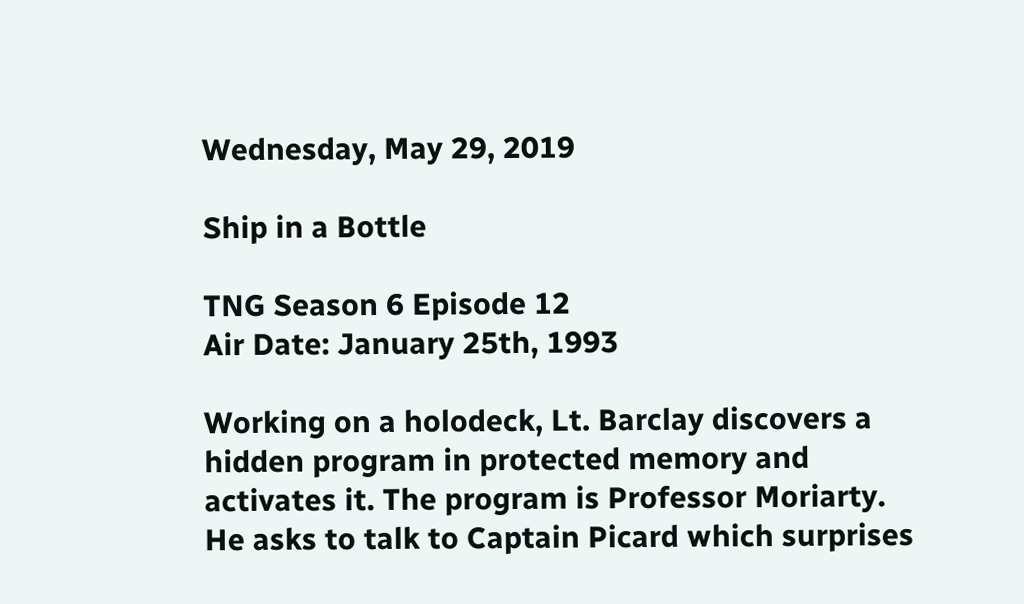Wednesday, May 29, 2019

Ship in a Bottle

TNG Season 6 Episode 12
Air Date: January 25th, 1993

Working on a holodeck, Lt. Barclay discovers a hidden program in protected memory and activates it. The program is Professor Moriarty. He asks to talk to Captain Picard which surprises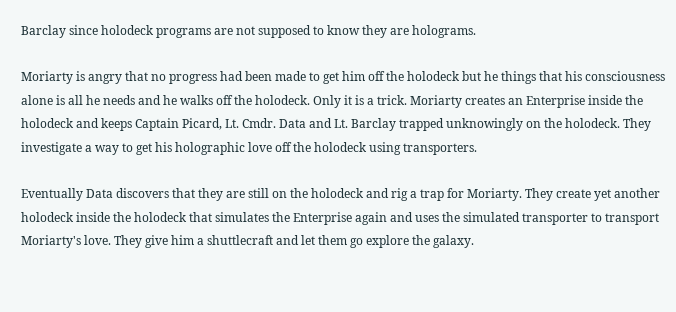Barclay since holodeck programs are not supposed to know they are holograms.

Moriarty is angry that no progress had been made to get him off the holodeck but he things that his consciousness alone is all he needs and he walks off the holodeck. Only it is a trick. Moriarty creates an Enterprise inside the holodeck and keeps Captain Picard, Lt. Cmdr. Data and Lt. Barclay trapped unknowingly on the holodeck. They investigate a way to get his holographic love off the holodeck using transporters.

Eventually Data discovers that they are still on the holodeck and rig a trap for Moriarty. They create yet another holodeck inside the holodeck that simulates the Enterprise again and uses the simulated transporter to transport Moriarty's love. They give him a shuttlecraft and let them go explore the galaxy.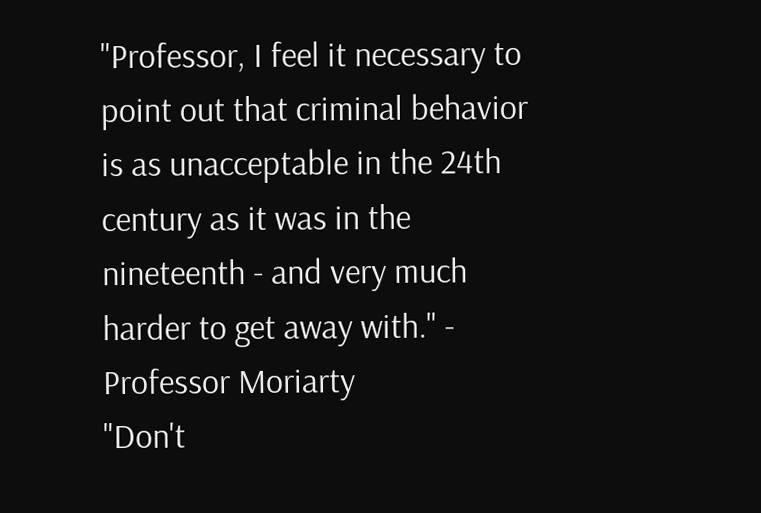"Professor, I feel it necessary to point out that criminal behavior is as unacceptable in the 24th century as it was in the nineteenth - and very much harder to get away with." - Professor Moriarty
"Don't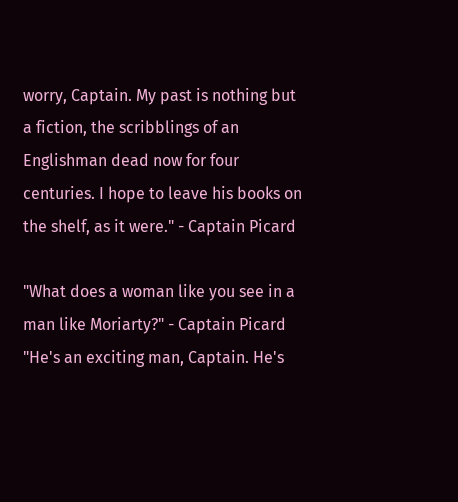worry, Captain. My past is nothing but a fiction, the scribblings of an Englishman dead now for four centuries. I hope to leave his books on the shelf, as it were." - Captain Picard

"What does a woman like you see in a man like Moriarty?" - Captain Picard
"He's an exciting man, Captain. He's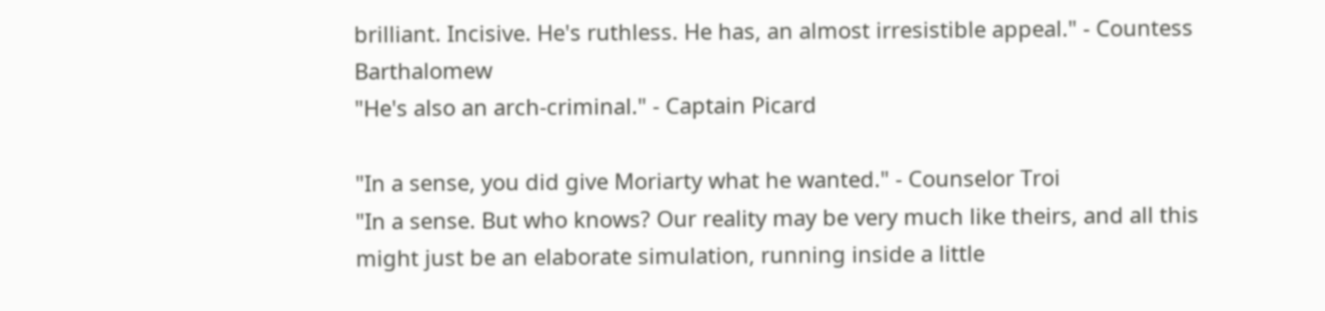brilliant. Incisive. He's ruthless. He has, an almost irresistible appeal." - Countess Barthalomew
"He's also an arch-criminal." - Captain Picard

"In a sense, you did give Moriarty what he wanted." - Counselor Troi
"In a sense. But who knows? Our reality may be very much like theirs, and all this might just be an elaborate simulation, running inside a little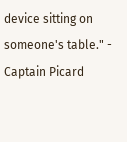device sitting on someone's table." - Captain Picard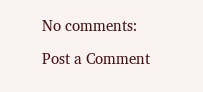No comments:

Post a Comment